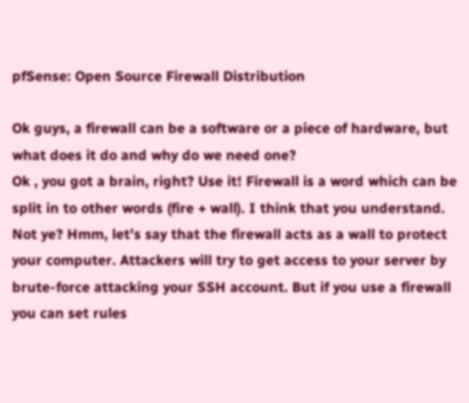pfSense: Open Source Firewall Distribution

Ok guys, a firewall can be a software or a piece of hardware, but what does it do and why do we need one?
Ok , you got a brain, right? Use it! Firewall is a word which can be split in to other words (fire + wall). I think that you understand. Not ye? Hmm, let’s say that the firewall acts as a wall to protect your computer. Attackers will try to get access to your server by brute-force attacking your SSH account. But if you use a firewall you can set rules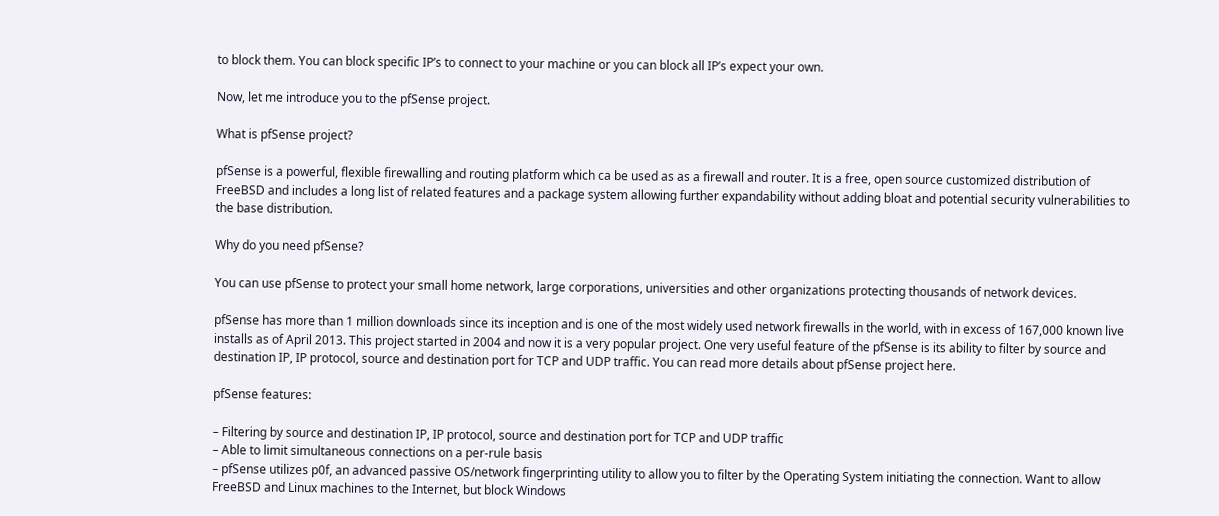to block them. You can block specific IP’s to connect to your machine or you can block all IP’s expect your own.

Now, let me introduce you to the pfSense project.

What is pfSense project?

pfSense is a powerful, flexible firewalling and routing platform which ca be used as as a firewall and router. It is a free, open source customized distribution of FreeBSD and includes a long list of related features and a package system allowing further expandability without adding bloat and potential security vulnerabilities to the base distribution.

Why do you need pfSense?

You can use pfSense to protect your small home network, large corporations, universities and other organizations protecting thousands of network devices.

pfSense has more than 1 million downloads since its inception and is one of the most widely used network firewalls in the world, with in excess of 167,000 known live installs as of April 2013. This project started in 2004 and now it is a very popular project. One very useful feature of the pfSense is its ability to filter by source and destination IP, IP protocol, source and destination port for TCP and UDP traffic. You can read more details about pfSense project here.

pfSense features:

– Filtering by source and destination IP, IP protocol, source and destination port for TCP and UDP traffic
– Able to limit simultaneous connections on a per-rule basis
– pfSense utilizes p0f, an advanced passive OS/network fingerprinting utility to allow you to filter by the Operating System initiating the connection. Want to allow FreeBSD and Linux machines to the Internet, but block Windows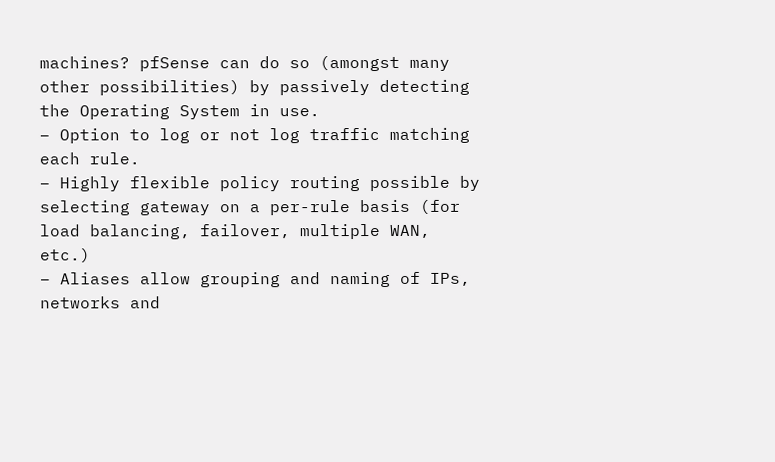machines? pfSense can do so (amongst many other possibilities) by passively detecting the Operating System in use.
– Option to log or not log traffic matching each rule.
– Highly flexible policy routing possible by selecting gateway on a per-rule basis (for load balancing, failover, multiple WAN, etc.)
– Aliases allow grouping and naming of IPs, networks and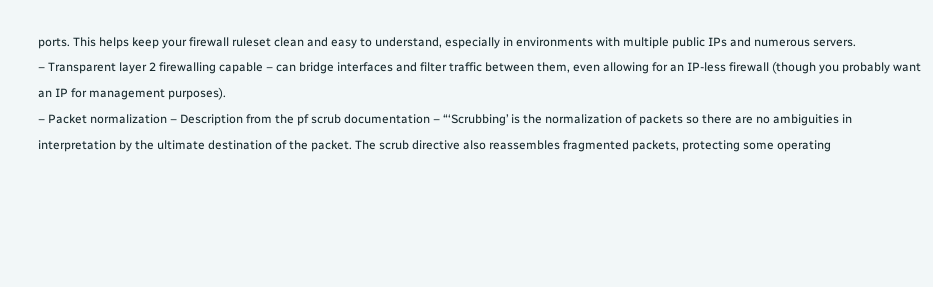ports. This helps keep your firewall ruleset clean and easy to understand, especially in environments with multiple public IPs and numerous servers.
– Transparent layer 2 firewalling capable – can bridge interfaces and filter traffic between them, even allowing for an IP-less firewall (though you probably want an IP for management purposes).
– Packet normalization – Description from the pf scrub documentation – “‘Scrubbing’ is the normalization of packets so there are no ambiguities in interpretation by the ultimate destination of the packet. The scrub directive also reassembles fragmented packets, protecting some operating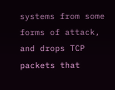systems from some forms of attack, and drops TCP packets that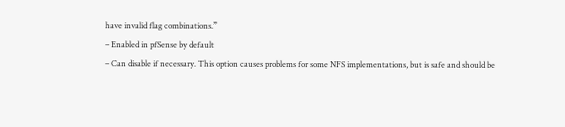have invalid flag combinations.”
– Enabled in pfSense by default
– Can disable if necessary. This option causes problems for some NFS implementations, but is safe and should be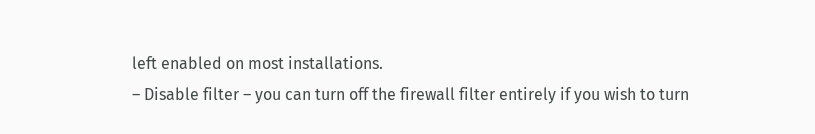left enabled on most installations.
– Disable filter – you can turn off the firewall filter entirely if you wish to turn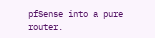pfSense into a pure router.